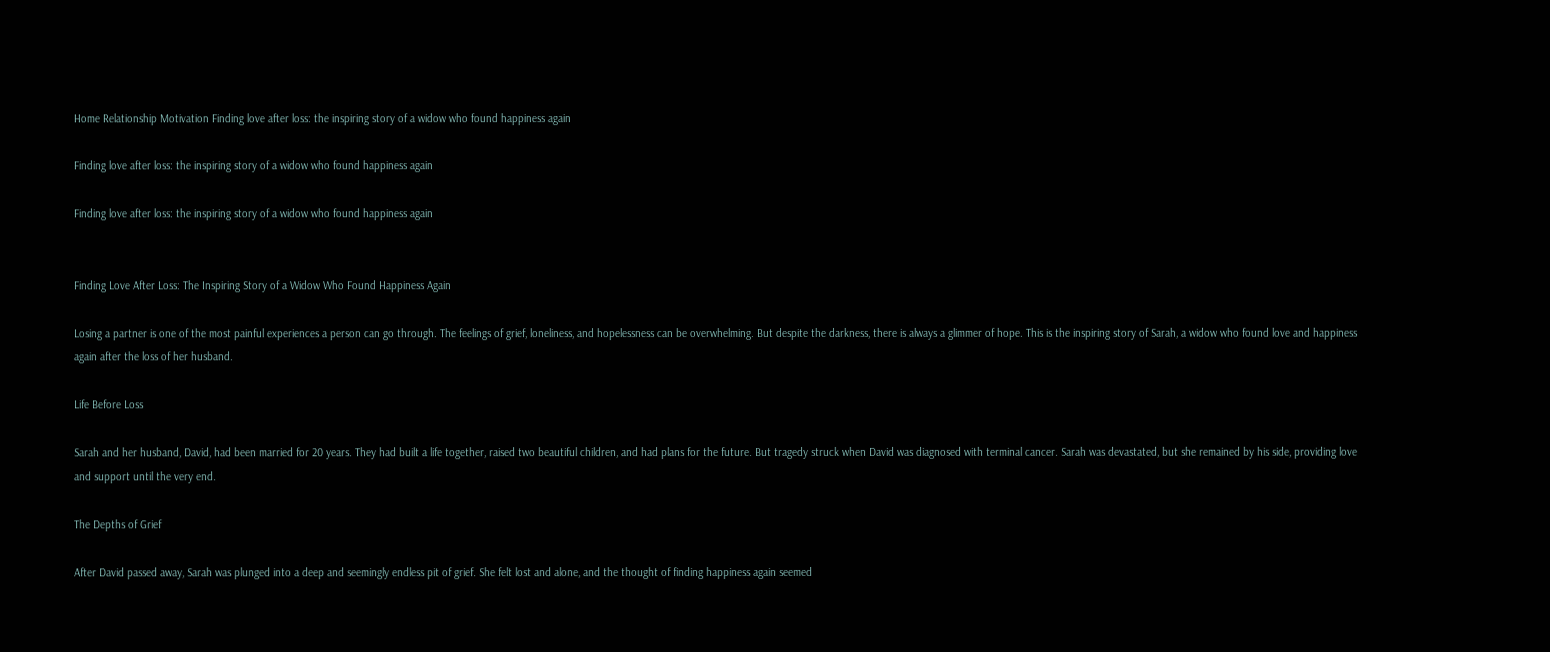Home Relationship Motivation Finding love after loss: the inspiring story of a widow who found happiness again

Finding love after loss: the inspiring story of a widow who found happiness again

Finding love after loss: the inspiring story of a widow who found happiness again


Finding Love After Loss: The Inspiring Story of a Widow Who Found Happiness Again

Losing a partner is one of the most painful experiences a person can go through. The feelings of grief, loneliness, and hopelessness can be overwhelming. But despite the darkness, there is always a glimmer of hope. This is the inspiring story of Sarah, a widow who found love and happiness again after the loss of her husband.

Life Before Loss

Sarah and her husband, David, had been married for 20 years. They had built a life together, raised two beautiful children, and had plans for the future. But tragedy struck when David was diagnosed with terminal cancer. Sarah was devastated, but she remained by his side, providing love and support until the very end.

The Depths of Grief

After David passed away, Sarah was plunged into a deep and seemingly endless pit of grief. She felt lost and alone, and the thought of finding happiness again seemed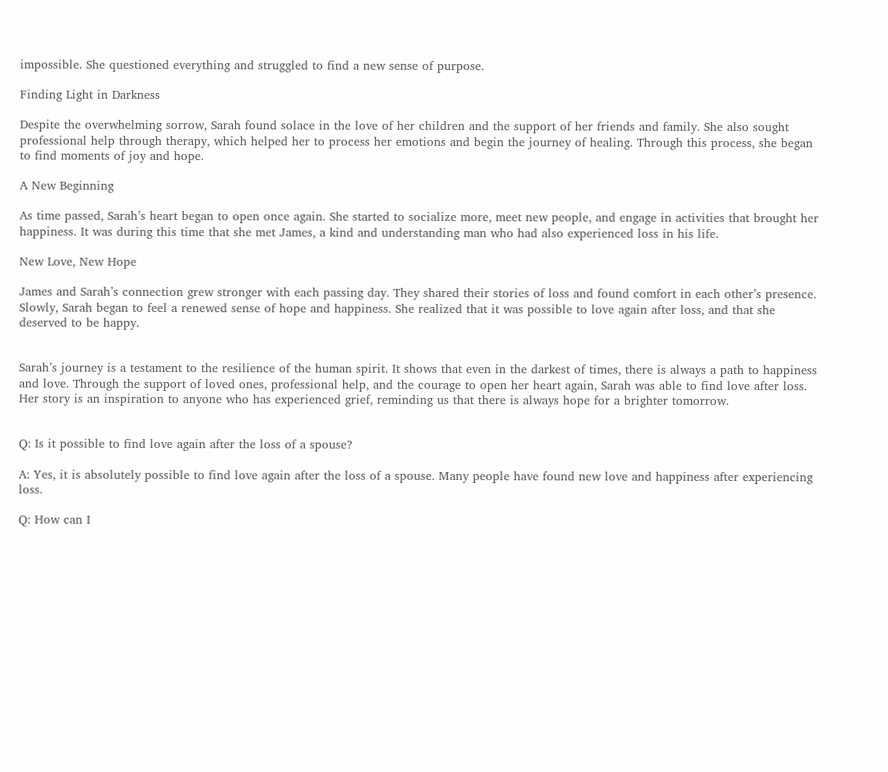impossible. She questioned everything and struggled to find a new sense of purpose.

Finding Light in Darkness

Despite the overwhelming sorrow, Sarah found solace in the love of her children and the support of her friends and family. She also sought professional help through therapy, which helped her to process her emotions and begin the journey of healing. Through this process, she began to find moments of joy and hope.

A New Beginning

As time passed, Sarah’s heart began to open once again. She started to socialize more, meet new people, and engage in activities that brought her happiness. It was during this time that she met James, a kind and understanding man who had also experienced loss in his life.

New Love, New Hope

James and Sarah’s connection grew stronger with each passing day. They shared their stories of loss and found comfort in each other’s presence. Slowly, Sarah began to feel a renewed sense of hope and happiness. She realized that it was possible to love again after loss, and that she deserved to be happy.


Sarah’s journey is a testament to the resilience of the human spirit. It shows that even in the darkest of times, there is always a path to happiness and love. Through the support of loved ones, professional help, and the courage to open her heart again, Sarah was able to find love after loss. Her story is an inspiration to anyone who has experienced grief, reminding us that there is always hope for a brighter tomorrow.


Q: Is it possible to find love again after the loss of a spouse?

A: Yes, it is absolutely possible to find love again after the loss of a spouse. Many people have found new love and happiness after experiencing loss.

Q: How can I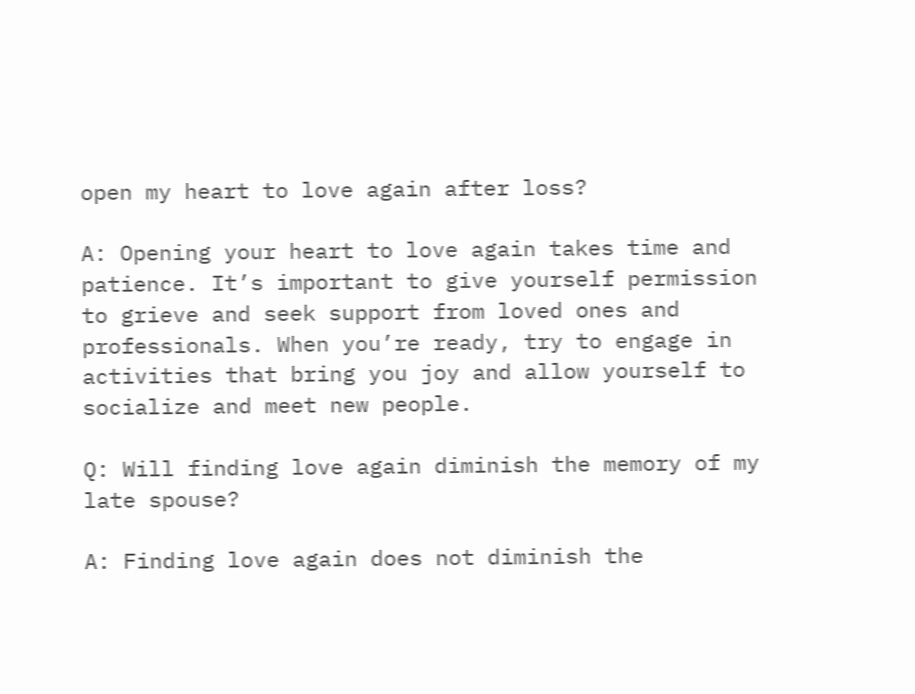open my heart to love again after loss?

A: Opening your heart to love again takes time and patience. It’s important to give yourself permission to grieve and seek support from loved ones and professionals. When you’re ready, try to engage in activities that bring you joy and allow yourself to socialize and meet new people.

Q: Will finding love again diminish the memory of my late spouse?

A: Finding love again does not diminish the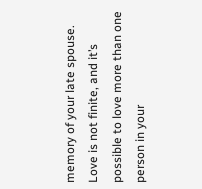memory of your late spouse. Love is not finite, and it’s possible to love more than one person in your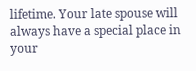lifetime. Your late spouse will always have a special place in your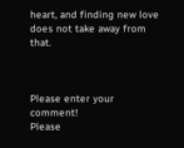heart, and finding new love does not take away from that.



Please enter your comment!
Please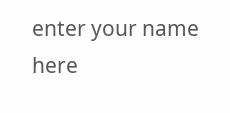enter your name here